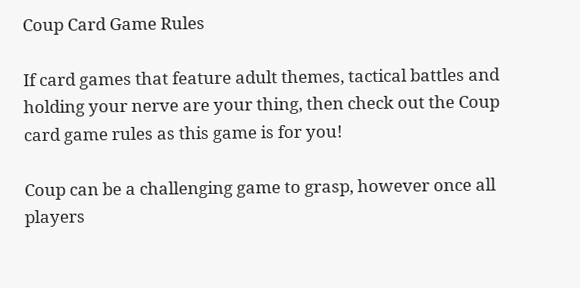Coup Card Game Rules

If card games that feature adult themes, tactical battles and holding your nerve are your thing, then check out the Coup card game rules as this game is for you!

Coup can be a challenging game to grasp, however once all players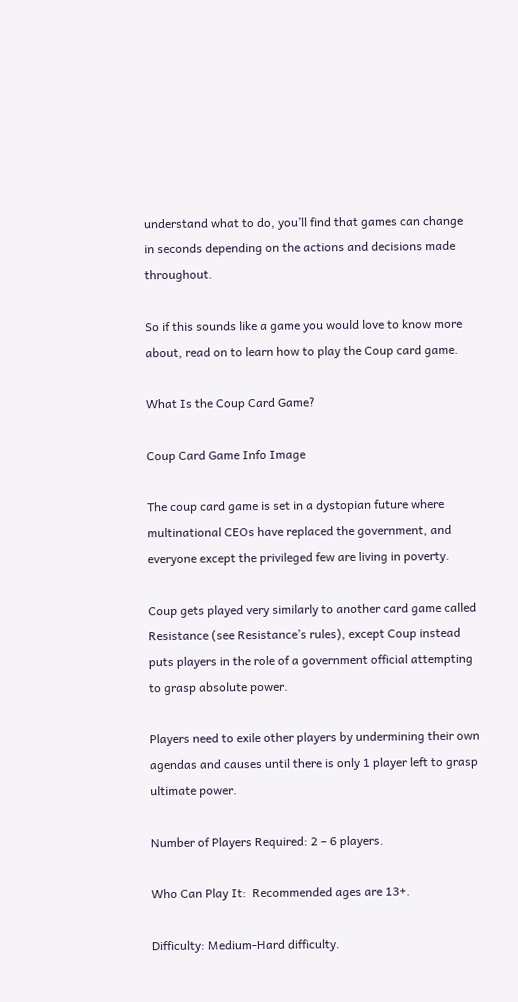understand what to do, you’ll find that games can change in seconds depending on the actions and decisions made throughout.

So if this sounds like a game you would love to know more about, read on to learn how to play the Coup card game.

What Is the Coup Card Game?

Coup Card Game Info Image

The coup card game is set in a dystopian future where multinational CEOs have replaced the government, and everyone except the privileged few are living in poverty.

Coup gets played very similarly to another card game called Resistance (see Resistance’s rules), except Coup instead puts players in the role of a government official attempting to grasp absolute power.

Players need to exile other players by undermining their own agendas and causes until there is only 1 player left to grasp ultimate power.

Number of Players Required: 2 – 6 players.

Who Can Play It:  Recommended ages are 13+.

Difficulty: Medium-Hard difficulty.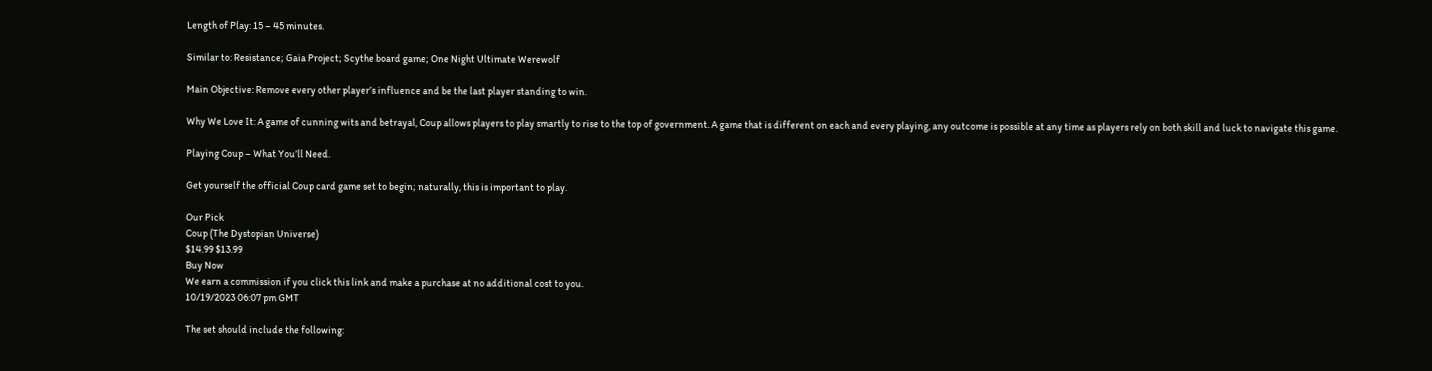Length of Play: 15 – 45 minutes.

Similar to: Resistance; Gaia Project; Scythe board game; One Night Ultimate Werewolf

Main Objective: Remove every other player’s influence and be the last player standing to win.

Why We Love It: A game of cunning wits and betrayal, Coup allows players to play smartly to rise to the top of government. A game that is different on each and every playing, any outcome is possible at any time as players rely on both skill and luck to navigate this game.

Playing Coup – What You’ll Need.

Get yourself the official Coup card game set to begin; naturally, this is important to play.

Our Pick
Coup (The Dystopian Universe)
$14.99 $13.99
Buy Now
We earn a commission if you click this link and make a purchase at no additional cost to you.
10/19/2023 06:07 pm GMT

The set should include the following: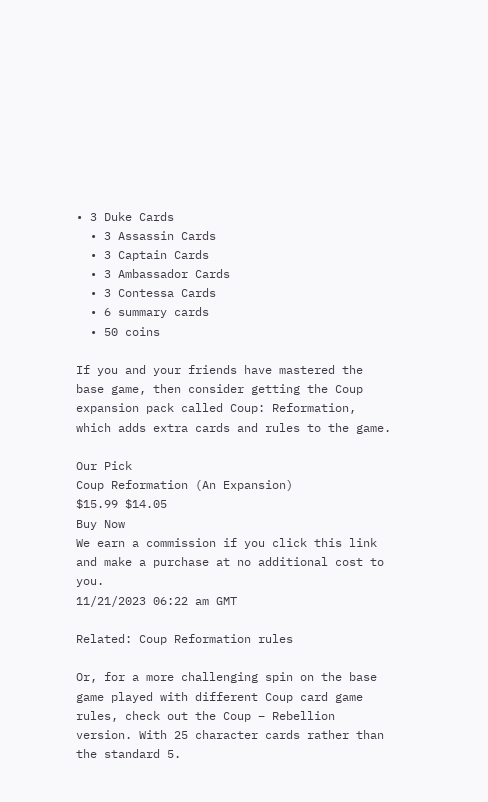• 3 Duke Cards
  • 3 Assassin Cards
  • 3 Captain Cards
  • 3 Ambassador Cards
  • 3 Contessa Cards
  • 6 summary cards
  • 50 coins

If you and your friends have mastered the base game, then consider getting the Coup expansion pack called Coup: Reformation, which adds extra cards and rules to the game.

Our Pick
Coup Reformation (An Expansion)
$15.99 $14.05
Buy Now
We earn a commission if you click this link and make a purchase at no additional cost to you.
11/21/2023 06:22 am GMT

Related: Coup Reformation rules

Or, for a more challenging spin on the base game played with different Coup card game rules, check out the Coup – Rebellion version. With 25 character cards rather than the standard 5.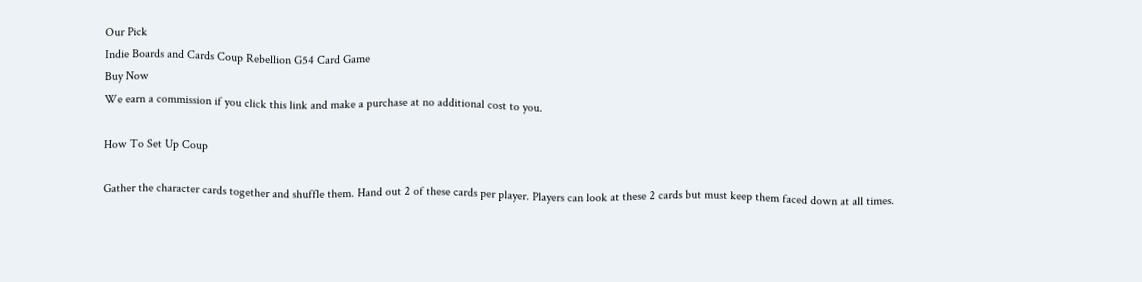Our Pick
Indie Boards and Cards Coup Rebellion G54 Card Game
Buy Now
We earn a commission if you click this link and make a purchase at no additional cost to you.

How To Set Up Coup

Gather the character cards together and shuffle them. Hand out 2 of these cards per player. Players can look at these 2 cards but must keep them faced down at all times.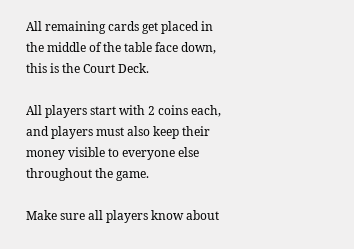All remaining cards get placed in the middle of the table face down, this is the Court Deck.

All players start with 2 coins each, and players must also keep their money visible to everyone else throughout the game.

Make sure all players know about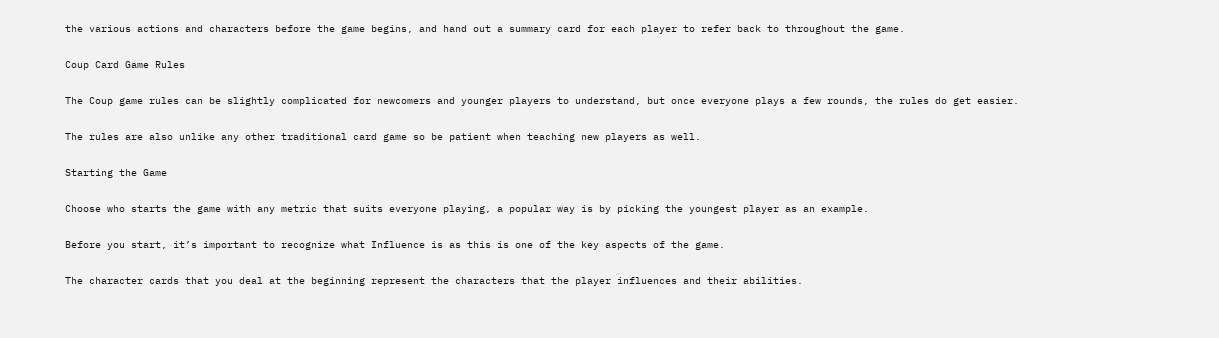the various actions and characters before the game begins, and hand out a summary card for each player to refer back to throughout the game.

Coup Card Game Rules

The Coup game rules can be slightly complicated for newcomers and younger players to understand, but once everyone plays a few rounds, the rules do get easier.

The rules are also unlike any other traditional card game so be patient when teaching new players as well.

Starting the Game

Choose who starts the game with any metric that suits everyone playing, a popular way is by picking the youngest player as an example.

Before you start, it’s important to recognize what Influence is as this is one of the key aspects of the game.

The character cards that you deal at the beginning represent the characters that the player influences and their abilities.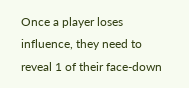Once a player loses influence, they need to reveal 1 of their face-down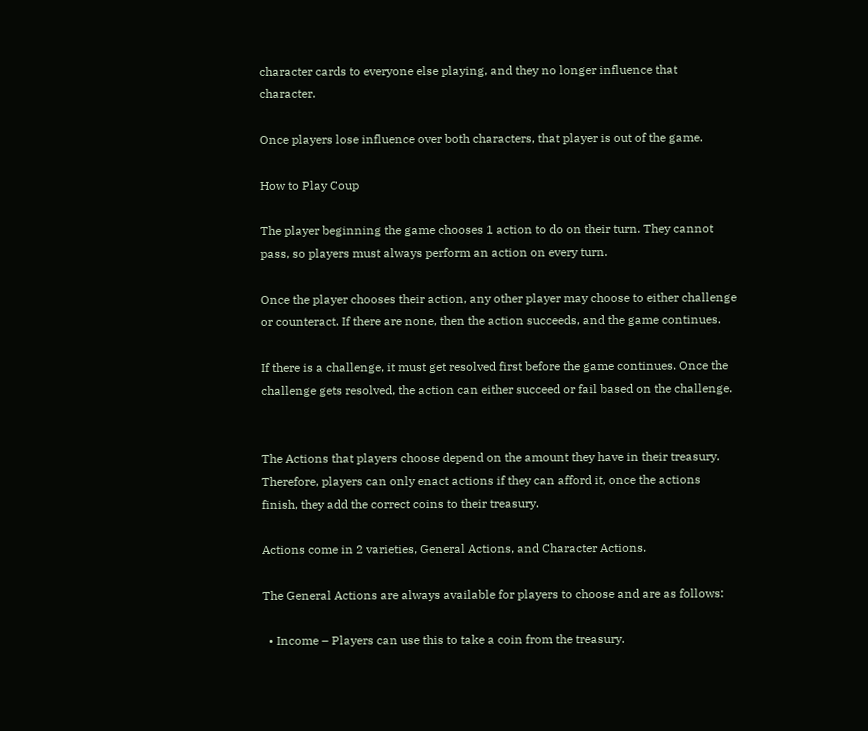character cards to everyone else playing, and they no longer influence that character.

Once players lose influence over both characters, that player is out of the game.

How to Play Coup

The player beginning the game chooses 1 action to do on their turn. They cannot pass, so players must always perform an action on every turn.

Once the player chooses their action, any other player may choose to either challenge or counteract. If there are none, then the action succeeds, and the game continues.

If there is a challenge, it must get resolved first before the game continues. Once the challenge gets resolved, the action can either succeed or fail based on the challenge.


The Actions that players choose depend on the amount they have in their treasury. Therefore, players can only enact actions if they can afford it, once the actions finish, they add the correct coins to their treasury.

Actions come in 2 varieties, General Actions, and Character Actions.

The General Actions are always available for players to choose and are as follows:

  • Income – Players can use this to take a coin from the treasury.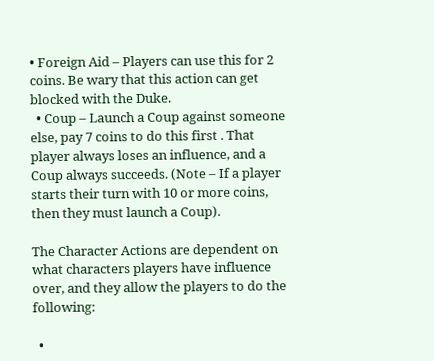• Foreign Aid – Players can use this for 2 coins. Be wary that this action can get blocked with the Duke.
  • Coup – Launch a Coup against someone else, pay 7 coins to do this first . That player always loses an influence, and a Coup always succeeds. (Note – If a player starts their turn with 10 or more coins, then they must launch a Coup).

The Character Actions are dependent on what characters players have influence over, and they allow the players to do the following:

  •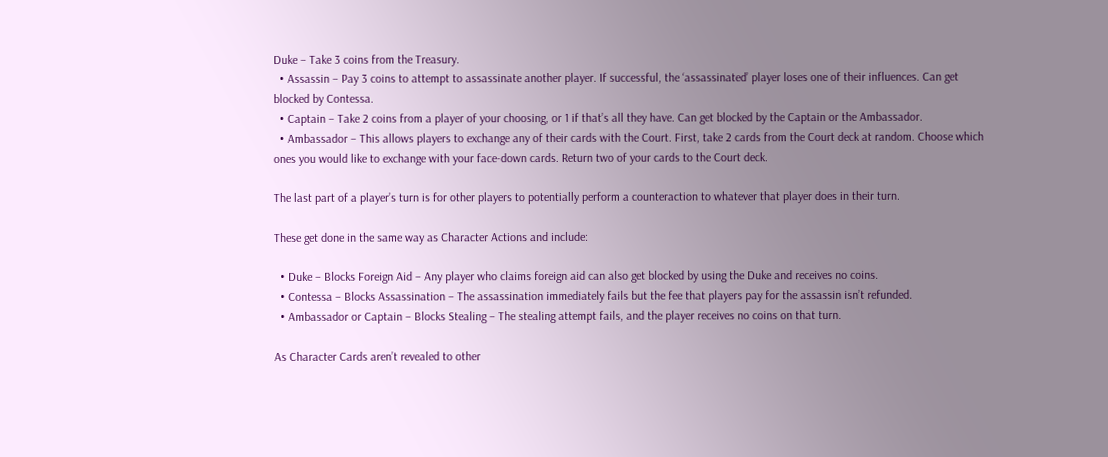Duke – Take 3 coins from the Treasury.
  • Assassin – Pay 3 coins to attempt to assassinate another player. If successful, the ‘assassinated’ player loses one of their influences. Can get blocked by Contessa.
  • Captain – Take 2 coins from a player of your choosing, or 1 if that’s all they have. Can get blocked by the Captain or the Ambassador.
  • Ambassador – This allows players to exchange any of their cards with the Court. First, take 2 cards from the Court deck at random. Choose which ones you would like to exchange with your face-down cards. Return two of your cards to the Court deck.

The last part of a player’s turn is for other players to potentially perform a counteraction to whatever that player does in their turn.

These get done in the same way as Character Actions and include:

  • Duke – Blocks Foreign Aid – Any player who claims foreign aid can also get blocked by using the Duke and receives no coins.
  • Contessa – Blocks Assassination – The assassination immediately fails but the fee that players pay for the assassin isn’t refunded.
  • Ambassador or Captain – Blocks Stealing – The stealing attempt fails, and the player receives no coins on that turn.

As Character Cards aren’t revealed to other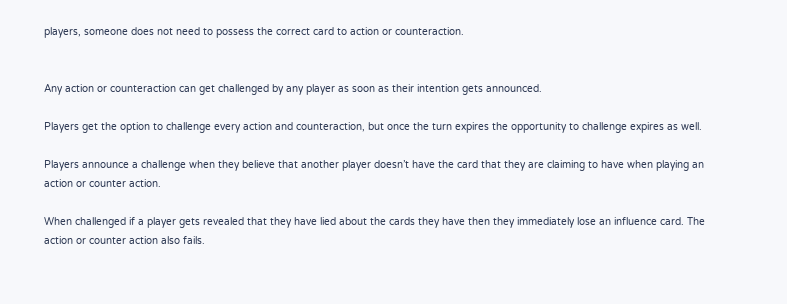players, someone does not need to possess the correct card to action or counteraction.


Any action or counteraction can get challenged by any player as soon as their intention gets announced.

Players get the option to challenge every action and counteraction, but once the turn expires the opportunity to challenge expires as well.

Players announce a challenge when they believe that another player doesn’t have the card that they are claiming to have when playing an action or counter action.

When challenged if a player gets revealed that they have lied about the cards they have then they immediately lose an influence card. The action or counter action also fails.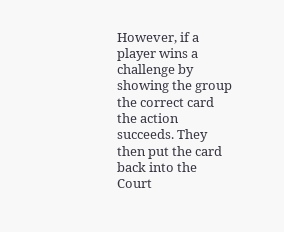However, if a player wins a challenge by showing the group the correct card the action succeeds. They then put the card back into the Court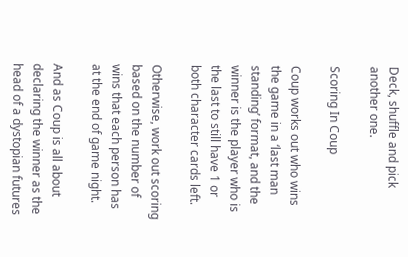Deck, shuffle and pick another one.

Scoring In Coup

Coup works out who wins the game in a ‘last man standing’ format, and the winner is the player who is the last to still have 1 or both character cards left.

Otherwise, work out scoring based on the number of wins that each person has at the end of game night.

And as Coup is all about declaring the winner as the head of a dystopian futures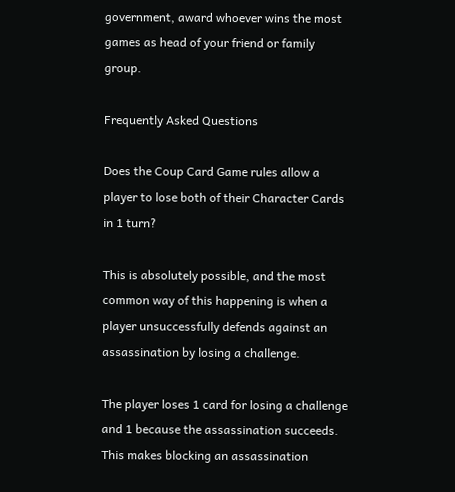government, award whoever wins the most games as head of your friend or family group.

Frequently Asked Questions

Does the Coup Card Game rules allow a player to lose both of their Character Cards in 1 turn?

This is absolutely possible, and the most common way of this happening is when a player unsuccessfully defends against an assassination by losing a challenge.

The player loses 1 card for losing a challenge and 1 because the assassination succeeds. This makes blocking an assassination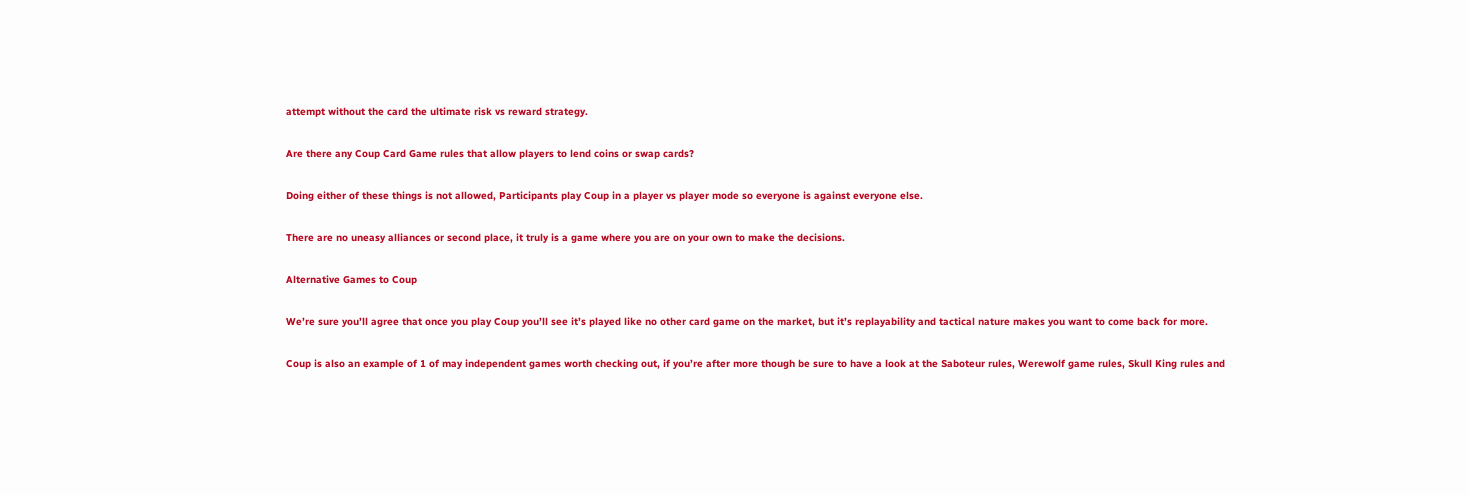attempt without the card the ultimate risk vs reward strategy.

Are there any Coup Card Game rules that allow players to lend coins or swap cards?

Doing either of these things is not allowed, Participants play Coup in a player vs player mode so everyone is against everyone else.

There are no uneasy alliances or second place, it truly is a game where you are on your own to make the decisions.

Alternative Games to Coup

We’re sure you’ll agree that once you play Coup you’ll see it’s played like no other card game on the market, but it’s replayability and tactical nature makes you want to come back for more.

Coup is also an example of 1 of may independent games worth checking out, if you’re after more though be sure to have a look at the Saboteur rules, Werewolf game rules, Skull King rules and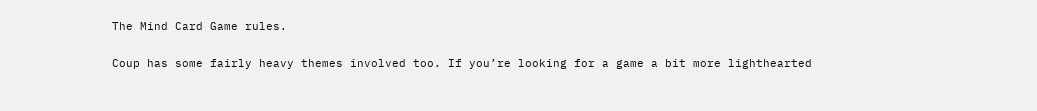The Mind Card Game rules.

Coup has some fairly heavy themes involved too. If you’re looking for a game a bit more lighthearted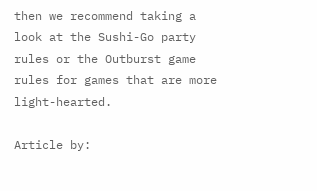then we recommend taking a look at the Sushi-Go party rules or the Outburst game rules for games that are more light-hearted.

Article by: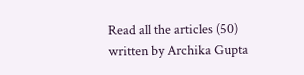Read all the articles (50) written by Archika Gupta